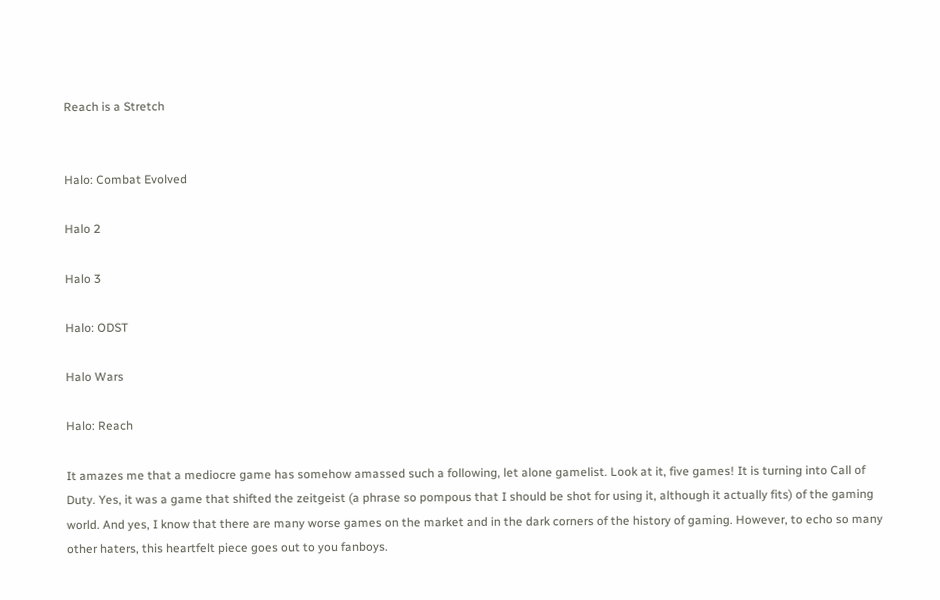Reach is a Stretch


Halo: Combat Evolved

Halo 2

Halo 3

Halo: ODST

Halo Wars

Halo: Reach

It amazes me that a mediocre game has somehow amassed such a following, let alone gamelist. Look at it, five games! It is turning into Call of Duty. Yes, it was a game that shifted the zeitgeist (a phrase so pompous that I should be shot for using it, although it actually fits) of the gaming world. And yes, I know that there are many worse games on the market and in the dark corners of the history of gaming. However, to echo so many other haters, this heartfelt piece goes out to you fanboys.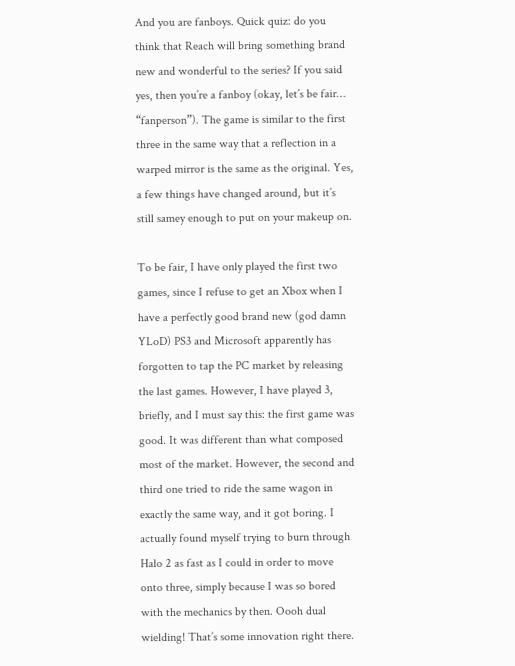And you are fanboys. Quick quiz: do you think that Reach will bring something brand new and wonderful to the series? If you said yes, then you’re a fanboy (okay, let’s be fair… “fanperson”). The game is similar to the first three in the same way that a reflection in a warped mirror is the same as the original. Yes, a few things have changed around, but it’s still samey enough to put on your makeup on.

To be fair, I have only played the first two games, since I refuse to get an Xbox when I have a perfectly good brand new (god damn YLoD) PS3 and Microsoft apparently has forgotten to tap the PC market by releasing the last games. However, I have played 3, briefly, and I must say this: the first game was good. It was different than what composed most of the market. However, the second and third one tried to ride the same wagon in exactly the same way, and it got boring. I actually found myself trying to burn through Halo 2 as fast as I could in order to move onto three, simply because I was so bored with the mechanics by then. Oooh dual wielding! That’s some innovation right there.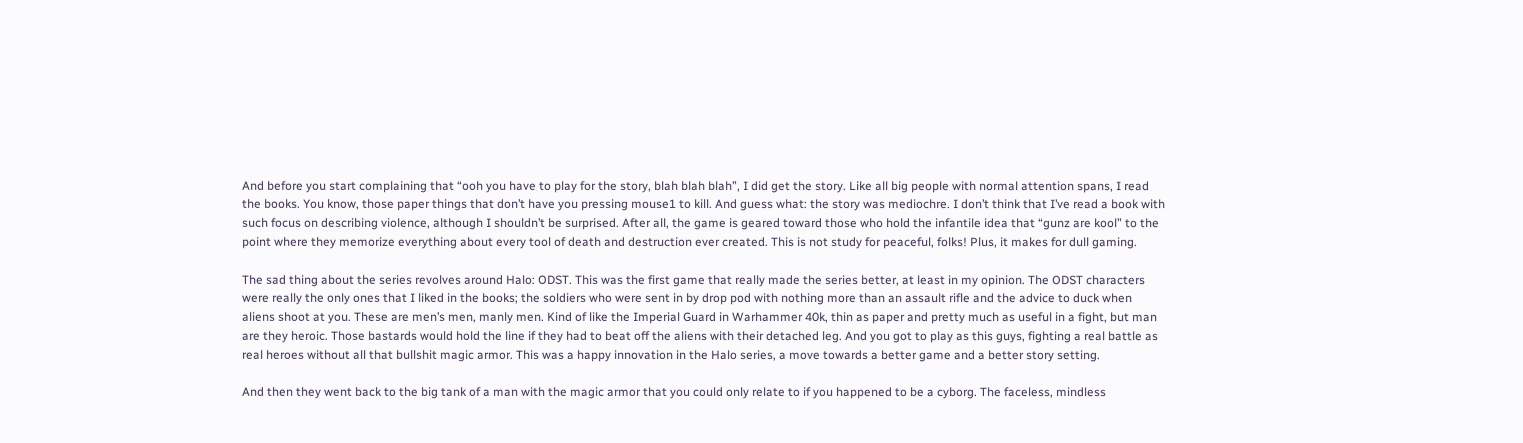And before you start complaining that “ooh you have to play for the story, blah blah blah”, I did get the story. Like all big people with normal attention spans, I read the books. You know, those paper things that don’t have you pressing mouse1 to kill. And guess what: the story was mediochre. I don’t think that I’ve read a book with such focus on describing violence, although I shouldn’t be surprised. After all, the game is geared toward those who hold the infantile idea that “gunz are kool” to the point where they memorize everything about every tool of death and destruction ever created. This is not study for peaceful, folks! Plus, it makes for dull gaming.

The sad thing about the series revolves around Halo: ODST. This was the first game that really made the series better, at least in my opinion. The ODST characters were really the only ones that I liked in the books; the soldiers who were sent in by drop pod with nothing more than an assault rifle and the advice to duck when aliens shoot at you. These are men’s men, manly men. Kind of like the Imperial Guard in Warhammer 40k, thin as paper and pretty much as useful in a fight, but man are they heroic. Those bastards would hold the line if they had to beat off the aliens with their detached leg. And you got to play as this guys, fighting a real battle as real heroes without all that bullshit magic armor. This was a happy innovation in the Halo series, a move towards a better game and a better story setting.

And then they went back to the big tank of a man with the magic armor that you could only relate to if you happened to be a cyborg. The faceless, mindless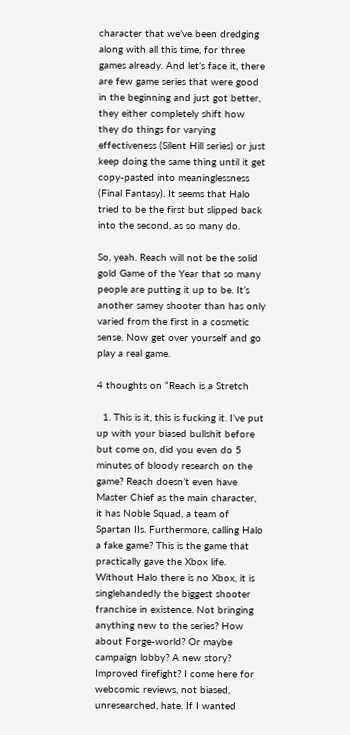character that we’ve been dredging along with all this time, for three games already. And let’s face it, there are few game series that were good in the beginning and just got better, they either completely shift how they do things for varying effectiveness (Silent Hill series) or just keep doing the same thing until it get copy-pasted into meaninglessness (Final Fantasy). It seems that Halo tried to be the first but slipped back into the second, as so many do.

So, yeah. Reach will not be the solid gold Game of the Year that so many people are putting it up to be. It’s another samey shooter than has only varied from the first in a cosmetic sense. Now get over yourself and go play a real game.

4 thoughts on “Reach is a Stretch

  1. This is it, this is fucking it. I’ve put up with your biased bullshit before but come on, did you even do 5 minutes of bloody research on the game? Reach doesn’t even have Master Chief as the main character, it has Noble Squad, a team of Spartan IIs. Furthermore, calling Halo a fake game? This is the game that practically gave the Xbox life. Without Halo there is no Xbox, it is singlehandedly the biggest shooter franchise in existence. Not bringing anything new to the series? How about Forge-world? Or maybe campaign lobby? A new story? Improved firefight? I come here for webcomic reviews, not biased, unresearched, hate. If I wanted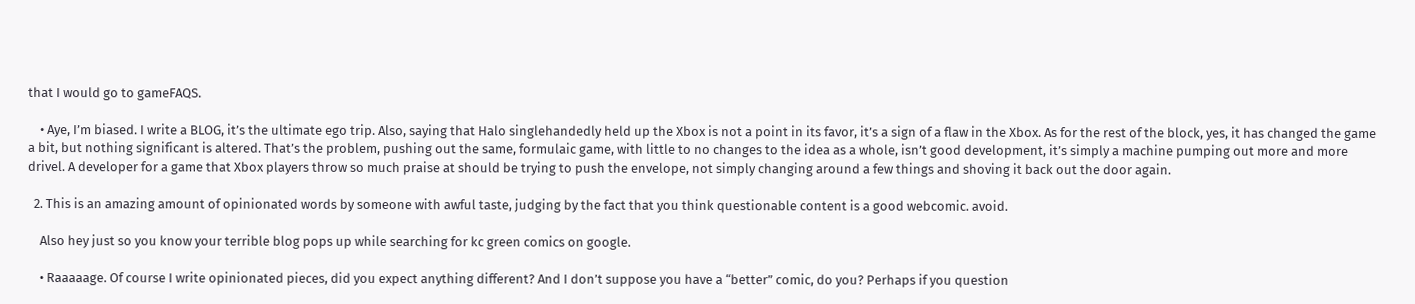that I would go to gameFAQS.

    • Aye, I’m biased. I write a BLOG, it’s the ultimate ego trip. Also, saying that Halo singlehandedly held up the Xbox is not a point in its favor, it’s a sign of a flaw in the Xbox. As for the rest of the block, yes, it has changed the game a bit, but nothing significant is altered. That’s the problem, pushing out the same, formulaic game, with little to no changes to the idea as a whole, isn’t good development, it’s simply a machine pumping out more and more drivel. A developer for a game that Xbox players throw so much praise at should be trying to push the envelope, not simply changing around a few things and shoving it back out the door again.

  2. This is an amazing amount of opinionated words by someone with awful taste, judging by the fact that you think questionable content is a good webcomic. avoid.

    Also hey just so you know your terrible blog pops up while searching for kc green comics on google.

    • Raaaaage. Of course I write opinionated pieces, did you expect anything different? And I don’t suppose you have a “better” comic, do you? Perhaps if you question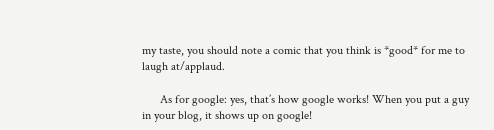my taste, you should note a comic that you think is *good* for me to laugh at/applaud.

      As for google: yes, that’s how google works! When you put a guy in your blog, it shows up on google!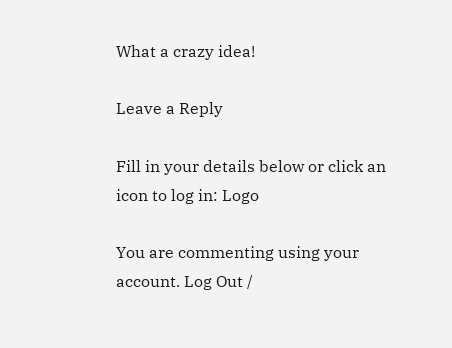What a crazy idea!

Leave a Reply

Fill in your details below or click an icon to log in: Logo

You are commenting using your account. Log Out /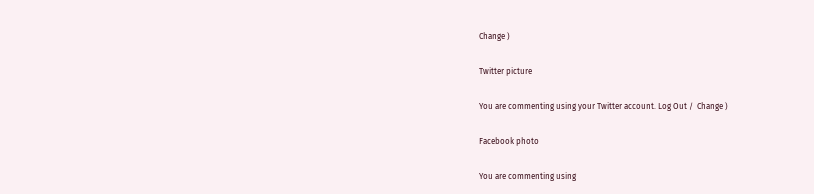Change )

Twitter picture

You are commenting using your Twitter account. Log Out /  Change )

Facebook photo

You are commenting using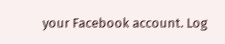your Facebook account. Log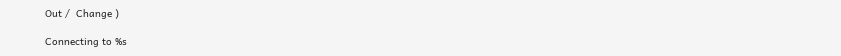Out /  Change )

Connecting to %s